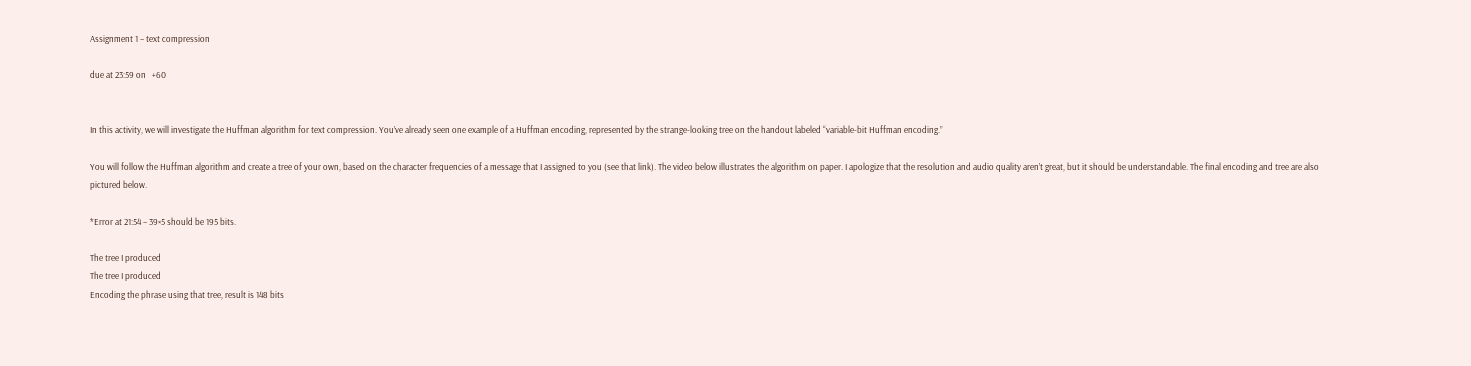Assignment 1 – text compression

due at 23:59 on   +60


In this activity, we will investigate the Huffman algorithm for text compression. You’ve already seen one example of a Huffman encoding, represented by the strange-looking tree on the handout labeled “variable-bit Huffman encoding.”

You will follow the Huffman algorithm and create a tree of your own, based on the character frequencies of a message that I assigned to you (see that link). The video below illustrates the algorithm on paper. I apologize that the resolution and audio quality aren’t great, but it should be understandable. The final encoding and tree are also pictured below.

*Error at 21:54 – 39×5 should be 195 bits.

The tree I produced
The tree I produced
Encoding the phrase using that tree, result is 148 bits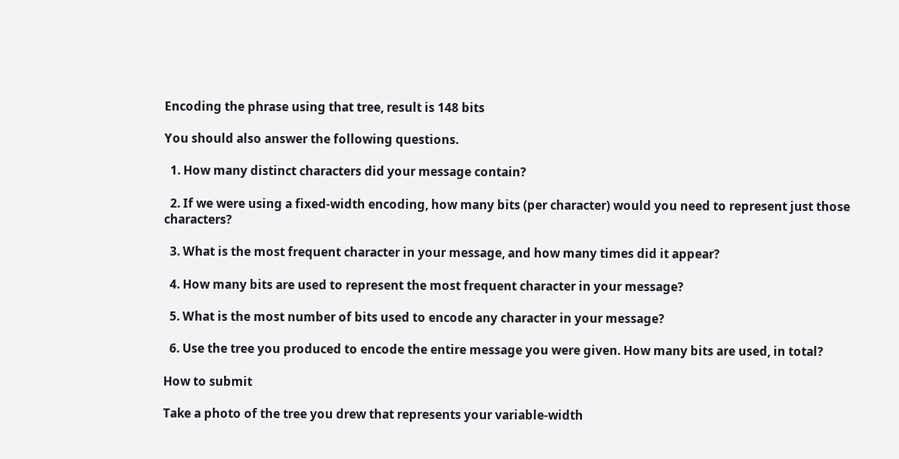Encoding the phrase using that tree, result is 148 bits

You should also answer the following questions.

  1. How many distinct characters did your message contain?

  2. If we were using a fixed-width encoding, how many bits (per character) would you need to represent just those characters?

  3. What is the most frequent character in your message, and how many times did it appear?

  4. How many bits are used to represent the most frequent character in your message?

  5. What is the most number of bits used to encode any character in your message?

  6. Use the tree you produced to encode the entire message you were given. How many bits are used, in total?

How to submit

Take a photo of the tree you drew that represents your variable-width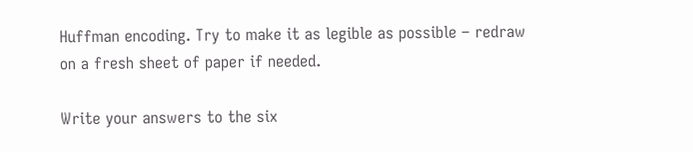Huffman encoding. Try to make it as legible as possible – redraw on a fresh sheet of paper if needed.

Write your answers to the six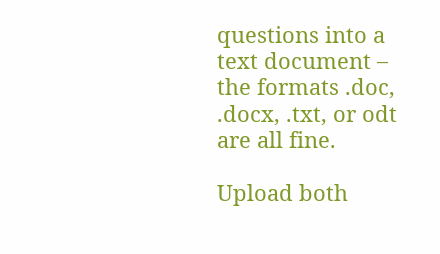questions into a text document – the formats .doc, .docx, .txt, or odt are all fine.

Upload both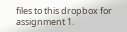files to this dropbox for assignment 1.